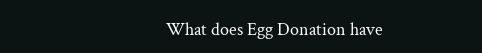What does Egg Donation have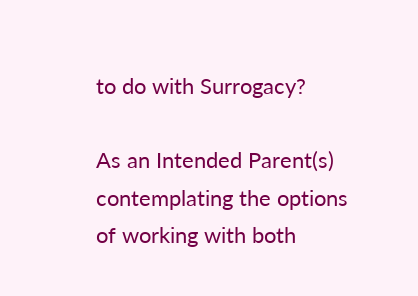to do with Surrogacy?

As an Intended Parent(s) contemplating the options of working with both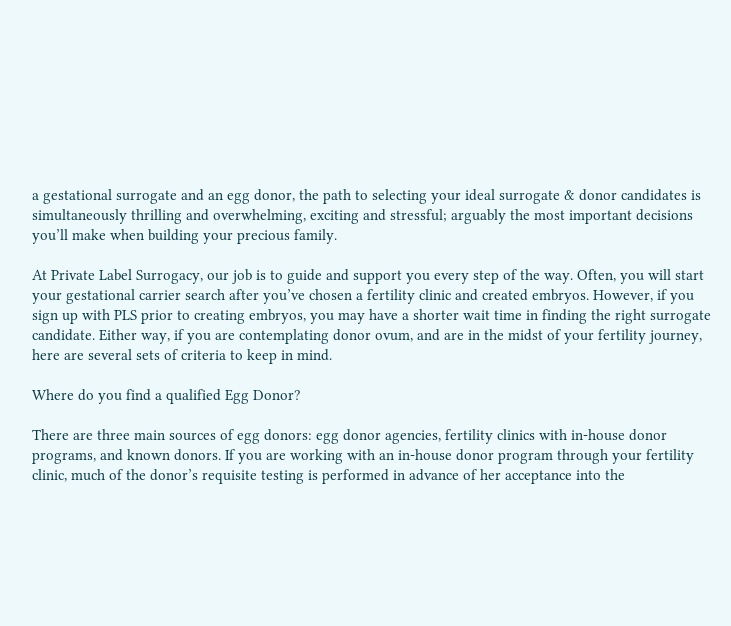a gestational surrogate and an egg donor, the path to selecting your ideal surrogate & donor candidates is simultaneously thrilling and overwhelming, exciting and stressful; arguably the most important decisions you’ll make when building your precious family.

At Private Label Surrogacy, our job is to guide and support you every step of the way. Often, you will start your gestational carrier search after you’ve chosen a fertility clinic and created embryos. However, if you sign up with PLS prior to creating embryos, you may have a shorter wait time in finding the right surrogate candidate. Either way, if you are contemplating donor ovum, and are in the midst of your fertility journey, here are several sets of criteria to keep in mind.

Where do you find a qualified Egg Donor?

There are three main sources of egg donors: egg donor agencies, fertility clinics with in-house donor programs, and known donors. If you are working with an in-house donor program through your fertility clinic, much of the donor’s requisite testing is performed in advance of her acceptance into the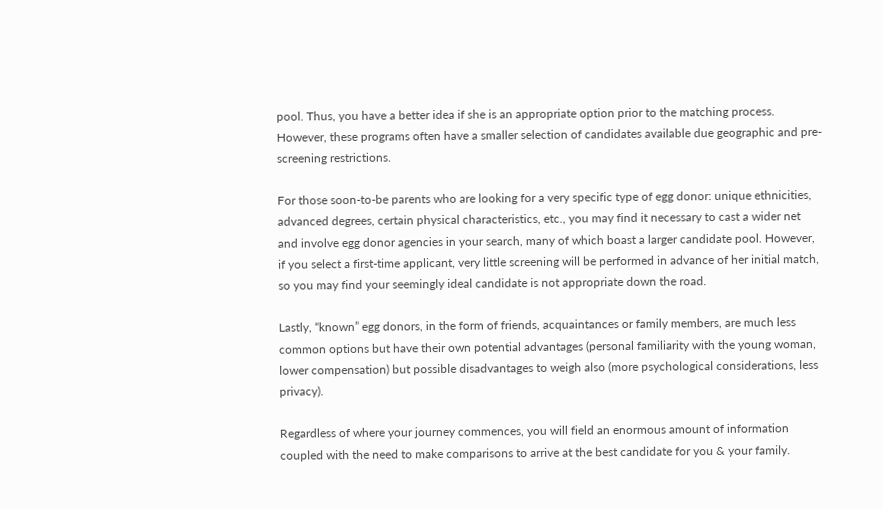pool. Thus, you have a better idea if she is an appropriate option prior to the matching process. However, these programs often have a smaller selection of candidates available due geographic and pre-screening restrictions.

For those soon-to-be parents who are looking for a very specific type of egg donor: unique ethnicities, advanced degrees, certain physical characteristics, etc., you may find it necessary to cast a wider net and involve egg donor agencies in your search, many of which boast a larger candidate pool. However, if you select a first-time applicant, very little screening will be performed in advance of her initial match, so you may find your seemingly ideal candidate is not appropriate down the road.

Lastly, “known” egg donors, in the form of friends, acquaintances or family members, are much less common options but have their own potential advantages (personal familiarity with the young woman, lower compensation) but possible disadvantages to weigh also (more psychological considerations, less privacy).

Regardless of where your journey commences, you will field an enormous amount of information coupled with the need to make comparisons to arrive at the best candidate for you & your family.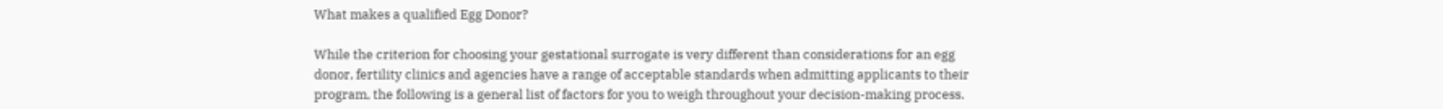What makes a qualified Egg Donor?

While the criterion for choosing your gestational surrogate is very different than considerations for an egg donor, fertility clinics and agencies have a range of acceptable standards when admitting applicants to their program, the following is a general list of factors for you to weigh throughout your decision-making process.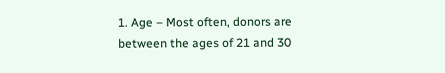1. Age – Most often, donors are between the ages of 21 and 30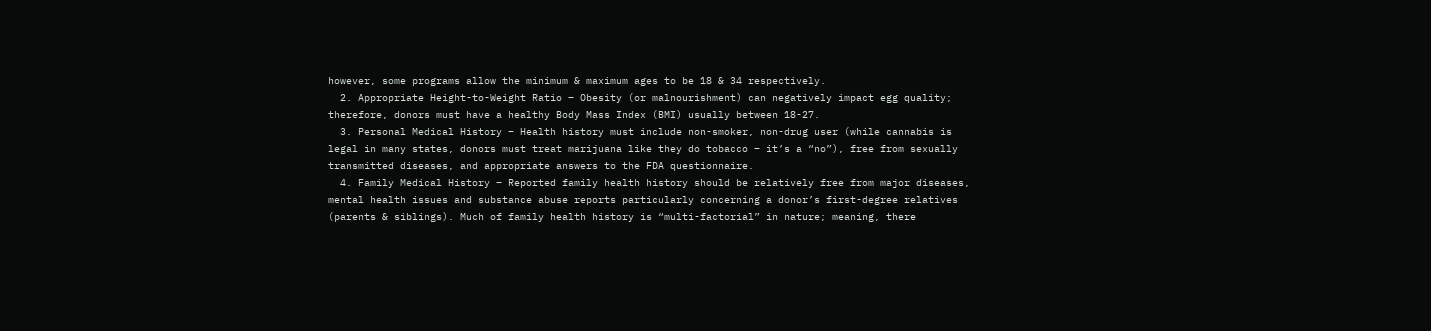however, some programs allow the minimum & maximum ages to be 18 & 34 respectively.
  2. Appropriate Height-to-Weight Ratio – Obesity (or malnourishment) can negatively impact egg quality; therefore, donors must have a healthy Body Mass Index (BMI) usually between 18-27.
  3. Personal Medical History – Health history must include non-smoker, non-drug user (while cannabis is legal in many states, donors must treat marijuana like they do tobacco – it’s a “no”), free from sexually transmitted diseases, and appropriate answers to the FDA questionnaire.
  4. Family Medical History – Reported family health history should be relatively free from major diseases, mental health issues and substance abuse reports particularly concerning a donor’s first-degree relatives (parents & siblings). Much of family health history is “multi-factorial” in nature; meaning, there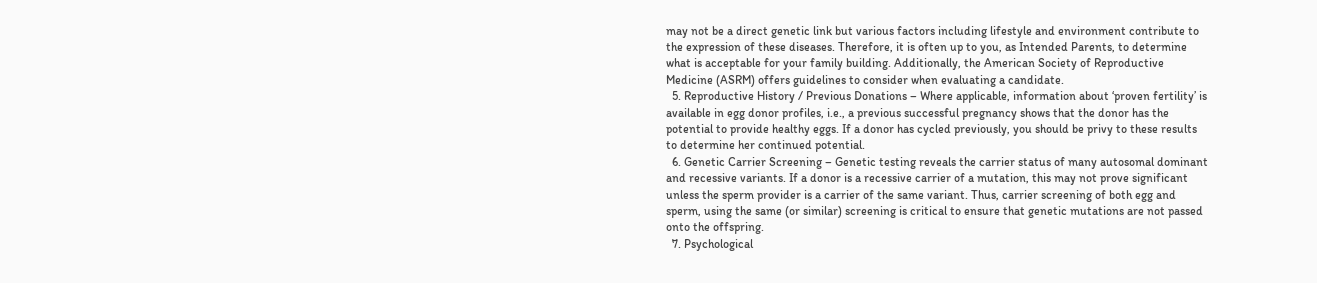may not be a direct genetic link but various factors including lifestyle and environment contribute to the expression of these diseases. Therefore, it is often up to you, as Intended Parents, to determine what is acceptable for your family building. Additionally, the American Society of Reproductive Medicine (ASRM) offers guidelines to consider when evaluating a candidate.
  5. Reproductive History / Previous Donations – Where applicable, information about ‘proven fertility’ is available in egg donor profiles, i.e., a previous successful pregnancy shows that the donor has the potential to provide healthy eggs. If a donor has cycled previously, you should be privy to these results to determine her continued potential.
  6. Genetic Carrier Screening – Genetic testing reveals the carrier status of many autosomal dominant and recessive variants. If a donor is a recessive carrier of a mutation, this may not prove significant unless the sperm provider is a carrier of the same variant. Thus, carrier screening of both egg and sperm, using the same (or similar) screening is critical to ensure that genetic mutations are not passed onto the offspring.
  7. Psychological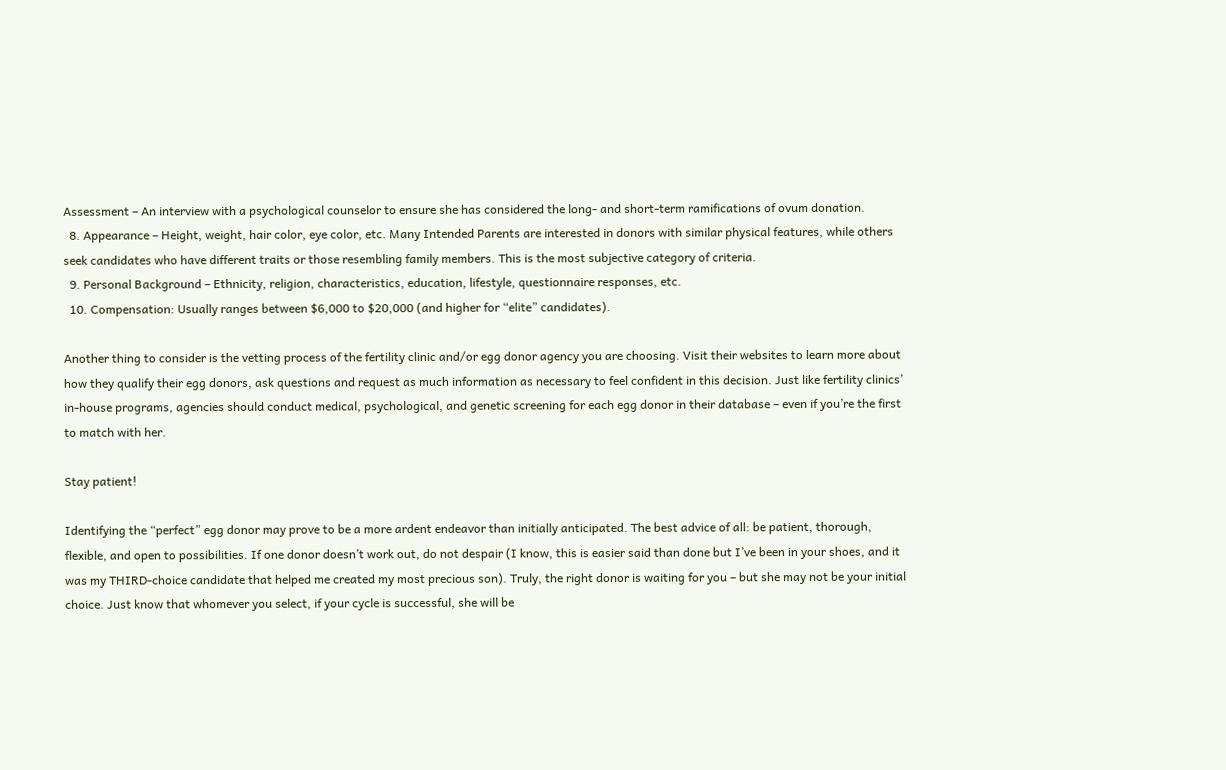Assessment – An interview with a psychological counselor to ensure she has considered the long- and short-term ramifications of ovum donation.
  8. Appearance – Height, weight, hair color, eye color, etc. Many Intended Parents are interested in donors with similar physical features, while others seek candidates who have different traits or those resembling family members. This is the most subjective category of criteria.
  9. Personal Background – Ethnicity, religion, characteristics, education, lifestyle, questionnaire responses, etc.
  10. Compensation: Usually ranges between $6,000 to $20,000 (and higher for “elite” candidates).

Another thing to consider is the vetting process of the fertility clinic and/or egg donor agency you are choosing. Visit their websites to learn more about how they qualify their egg donors, ask questions and request as much information as necessary to feel confident in this decision. Just like fertility clinics’ in-house programs, agencies should conduct medical, psychological, and genetic screening for each egg donor in their database – even if you’re the first to match with her.

Stay patient!

Identifying the “perfect” egg donor may prove to be a more ardent endeavor than initially anticipated. The best advice of all: be patient, thorough, flexible, and open to possibilities. If one donor doesn’t work out, do not despair (I know, this is easier said than done but I’ve been in your shoes, and it was my THIRD-choice candidate that helped me created my most precious son). Truly, the right donor is waiting for you – but she may not be your initial choice. Just know that whomever you select, if your cycle is successful, she will be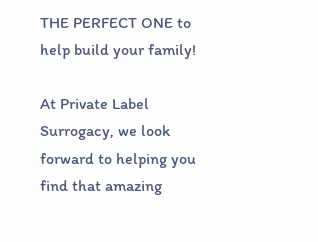THE PERFECT ONE to help build your family!

At Private Label Surrogacy, we look forward to helping you find that amazing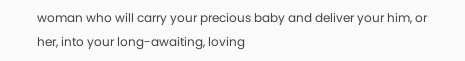woman who will carry your precious baby and deliver your him, or her, into your long-awaiting, loving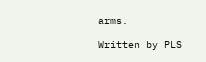arms.

Written by PLS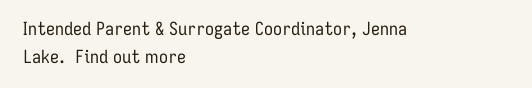Intended Parent & Surrogate Coordinator, Jenna Lake.  Find out more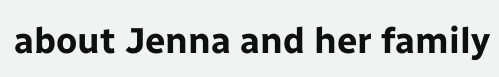about Jenna and her family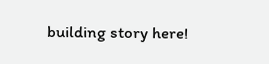building story here!